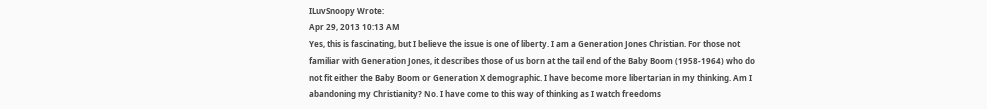ILuvSnoopy Wrote:
Apr 29, 2013 10:13 AM
Yes, this is fascinating, but I believe the issue is one of liberty. I am a Generation Jones Christian. For those not familiar with Generation Jones, it describes those of us born at the tail end of the Baby Boom (1958-1964) who do not fit either the Baby Boom or Generation X demographic. I have become more libertarian in my thinking. Am I abandoning my Christianity? No. I have come to this way of thinking as I watch freedoms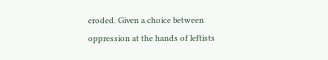eroded. Given a choice between oppression at the hands of leftists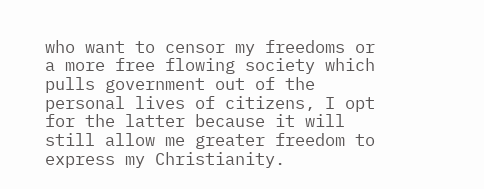who want to censor my freedoms or a more free flowing society which pulls government out of the personal lives of citizens, I opt for the latter because it will still allow me greater freedom to express my Christianity.